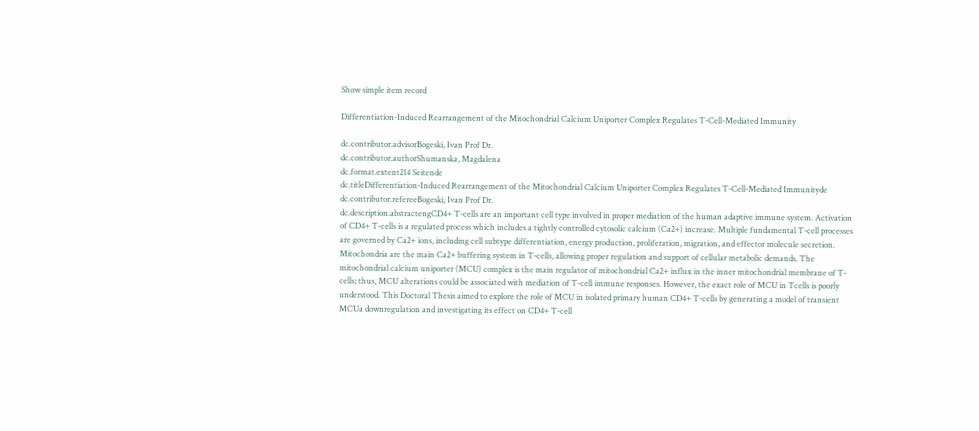Show simple item record

Differentiation-Induced Rearrangement of the Mitochondrial Calcium Uniporter Complex Regulates T-Cell-Mediated Immunity

dc.contributor.advisorBogeski, Ivan Prof Dr.
dc.contributor.authorShumanska, Magdalena
dc.format.extent214 Seitende
dc.titleDifferentiation-Induced Rearrangement of the Mitochondrial Calcium Uniporter Complex Regulates T-Cell-Mediated Immunityde
dc.contributor.refereeBogeski, Ivan Prof Dr.
dc.description.abstractengCD4+ T-cells are an important cell type involved in proper mediation of the human adaptive immune system. Activation of CD4+ T-cells is a regulated process which includes a tightly controlled cytosolic calcium (Ca2+) increase. Multiple fundamental T-cell processes are governed by Ca2+ ions, including cell subtype differentiation, energy production, proliferation, migration, and effector molecule secretion. Mitochondria are the main Ca2+ buffering system in T-cells, allowing proper regulation and support of cellular metabolic demands. The mitochondrial calcium uniporter (MCU) complex is the main regulator of mitochondrial Ca2+ influx in the inner mitochondrial membrane of T-cells; thus, MCU alterations could be associated with mediation of T-cell immune responses. However, the exact role of MCU in Tcells is poorly understood. This Doctoral Thesis aimed to explore the role of MCU in isolated primary human CD4+ T-cells by generating a model of transient MCUa downregulation and investigating its effect on CD4+ T-cell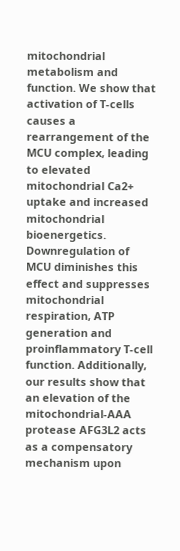mitochondrial metabolism and function. We show that activation of T-cells causes a rearrangement of the MCU complex, leading to elevated mitochondrial Ca2+ uptake and increased mitochondrial bioenergetics. Downregulation of MCU diminishes this effect and suppresses mitochondrial respiration, ATP generation and proinflammatory T-cell function. Additionally, our results show that an elevation of the mitochondrial-AAA protease AFG3L2 acts as a compensatory mechanism upon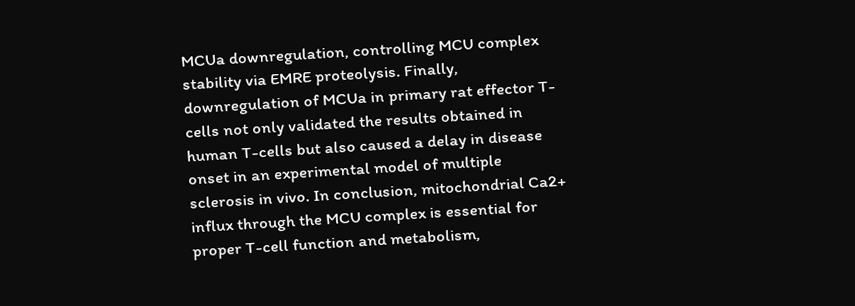MCUa downregulation, controlling MCU complex stability via EMRE proteolysis. Finally, downregulation of MCUa in primary rat effector T-cells not only validated the results obtained in human T-cells but also caused a delay in disease onset in an experimental model of multiple sclerosis in vivo. In conclusion, mitochondrial Ca2+ influx through the MCU complex is essential for proper T-cell function and metabolism,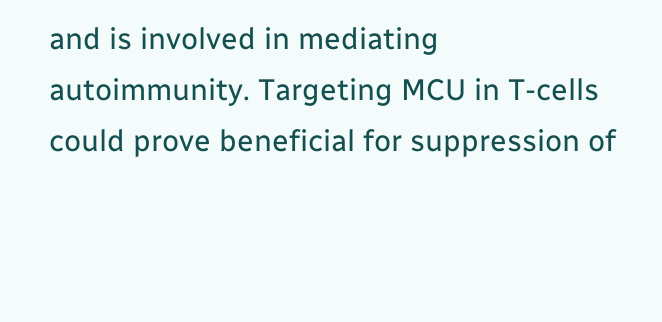and is involved in mediating autoimmunity. Targeting MCU in T-cells could prove beneficial for suppression of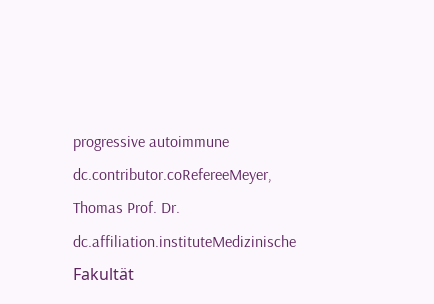progressive autoimmune
dc.contributor.coRefereeMeyer, Thomas Prof. Dr.
dc.affiliation.instituteMedizinische Fakultät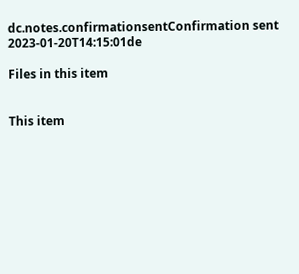dc.notes.confirmationsentConfirmation sent 2023-01-20T14:15:01de

Files in this item


This item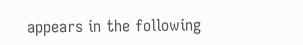appears in the following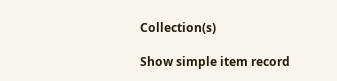Collection(s)

Show simple item record